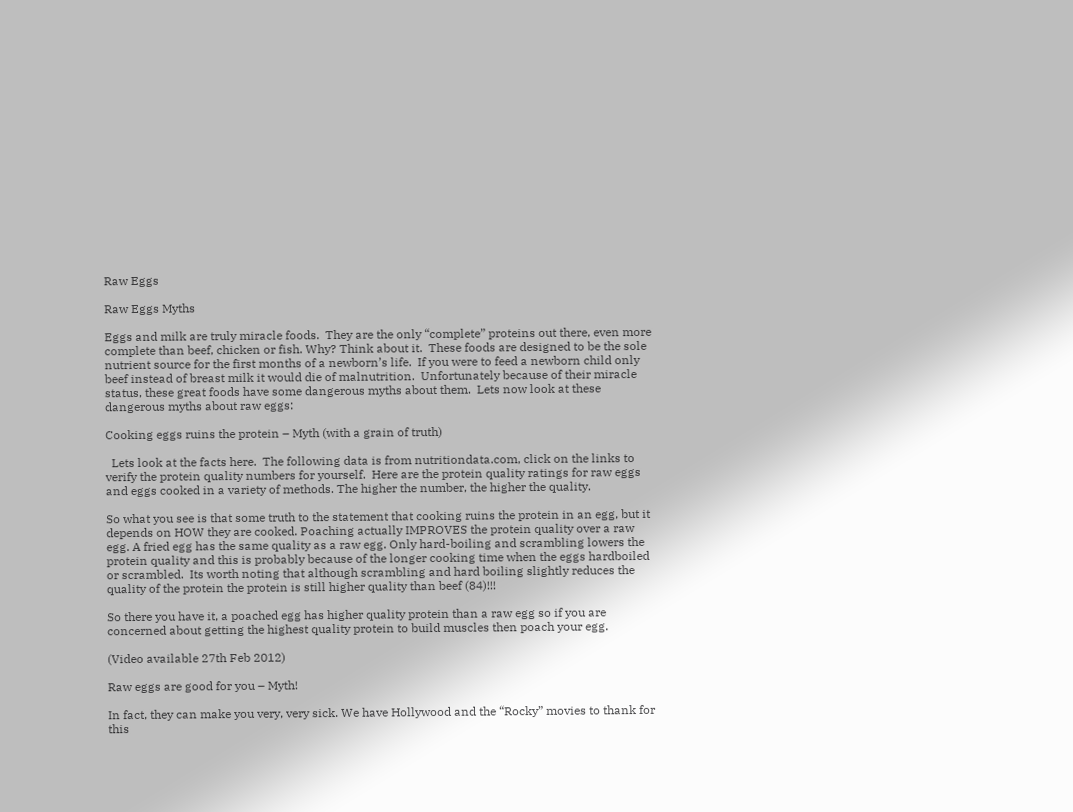Raw Eggs

Raw Eggs Myths

Eggs and milk are truly miracle foods.  They are the only “complete” proteins out there, even more complete than beef, chicken or fish. Why? Think about it.  These foods are designed to be the sole nutrient source for the first months of a newborn’s life.  If you were to feed a newborn child only beef instead of breast milk it would die of malnutrition.  Unfortunately because of their miracle status, these great foods have some dangerous myths about them.  Lets now look at these dangerous myths about raw eggs:

Cooking eggs ruins the protein – Myth (with a grain of truth)

  Lets look at the facts here.  The following data is from nutritiondata.com, click on the links to verify the protein quality numbers for yourself.  Here are the protein quality ratings for raw eggs and eggs cooked in a variety of methods. The higher the number, the higher the quality.

So what you see is that some truth to the statement that cooking ruins the protein in an egg, but it depends on HOW they are cooked. Poaching actually IMPROVES the protein quality over a raw egg. A fried egg has the same quality as a raw egg. Only hard-boiling and scrambling lowers the protein quality and this is probably because of the longer cooking time when the eggs hardboiled or scrambled.  Its worth noting that although scrambling and hard boiling slightly reduces the quality of the protein the protein is still higher quality than beef (84)!!!

So there you have it, a poached egg has higher quality protein than a raw egg so if you are concerned about getting the highest quality protein to build muscles then poach your egg.

(Video available 27th Feb 2012)

Raw eggs are good for you – Myth!

In fact, they can make you very, very sick. We have Hollywood and the “Rocky” movies to thank for this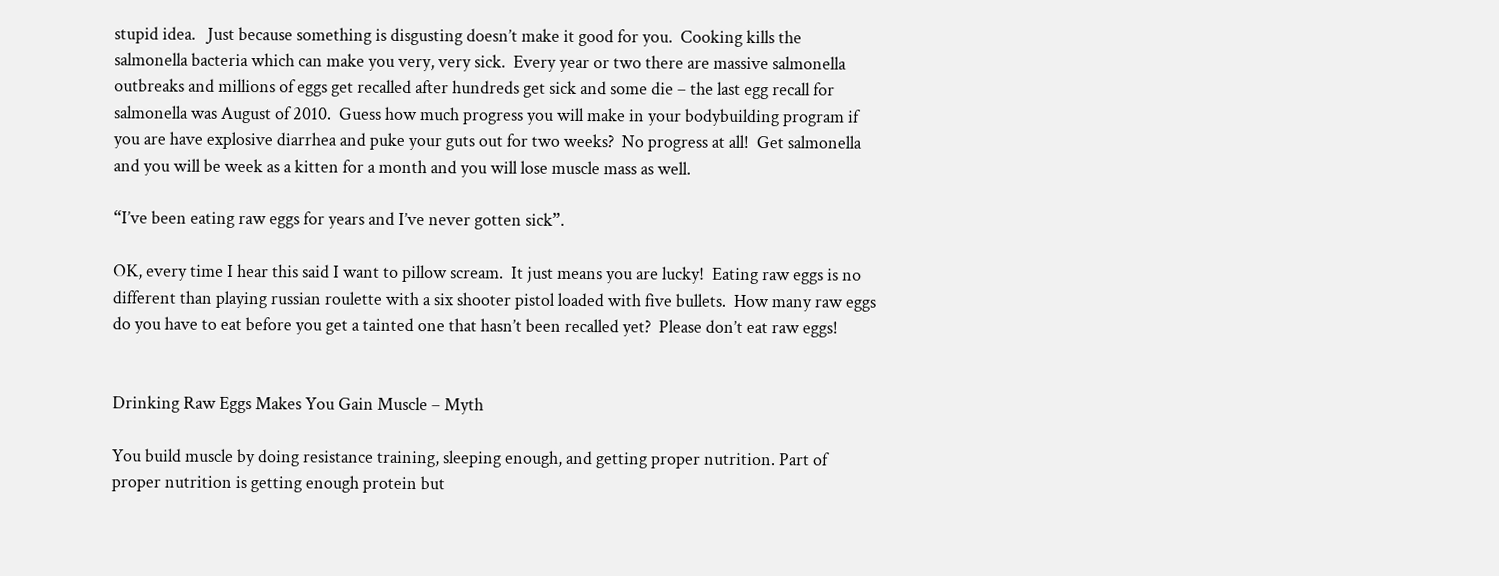stupid idea.   Just because something is disgusting doesn’t make it good for you.  Cooking kills the salmonella bacteria which can make you very, very sick.  Every year or two there are massive salmonella outbreaks and millions of eggs get recalled after hundreds get sick and some die – the last egg recall for salmonella was August of 2010.  Guess how much progress you will make in your bodybuilding program if you are have explosive diarrhea and puke your guts out for two weeks?  No progress at all!  Get salmonella and you will be week as a kitten for a month and you will lose muscle mass as well.

“I’ve been eating raw eggs for years and I’ve never gotten sick”.

OK, every time I hear this said I want to pillow scream.  It just means you are lucky!  Eating raw eggs is no different than playing russian roulette with a six shooter pistol loaded with five bullets.  How many raw eggs do you have to eat before you get a tainted one that hasn’t been recalled yet?  Please don’t eat raw eggs!


Drinking Raw Eggs Makes You Gain Muscle – Myth

You build muscle by doing resistance training, sleeping enough, and getting proper nutrition. Part of proper nutrition is getting enough protein but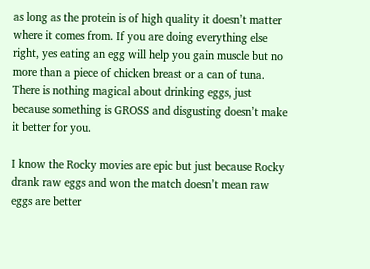as long as the protein is of high quality it doesn’t matter where it comes from. If you are doing everything else right, yes eating an egg will help you gain muscle but no more than a piece of chicken breast or a can of tuna. There is nothing magical about drinking eggs, just because something is GROSS and disgusting doesn’t make it better for you.

I know the Rocky movies are epic but just because Rocky drank raw eggs and won the match doesn’t mean raw eggs are better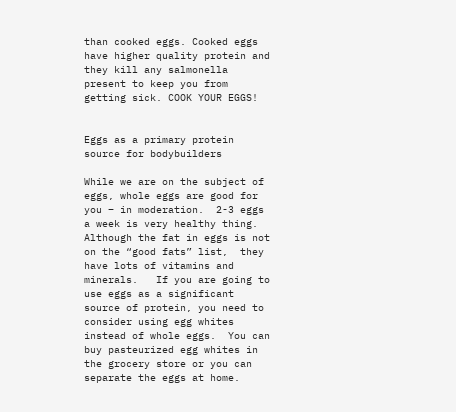than cooked eggs. Cooked eggs have higher quality protein and they kill any salmonella present to keep you from getting sick. COOK YOUR EGGS!


Eggs as a primary protein source for bodybuilders

While we are on the subject of eggs, whole eggs are good for you – in moderation.  2-3 eggs a week is very healthy thing.  Although the fat in eggs is not on the “good fats” list,  they have lots of vitamins and minerals.   If you are going to use eggs as a significant source of protein, you need to consider using egg whites instead of whole eggs.  You can buy pasteurized egg whites in the grocery store or you can separate the eggs at home.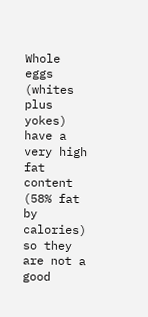Whole eggs (whites plus yokes) have a very high fat content (58% fat by calories) so they are not a good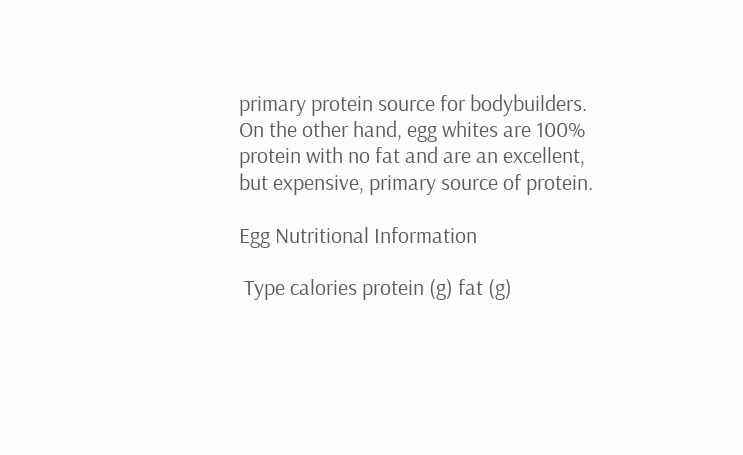primary protein source for bodybuilders.   On the other hand, egg whites are 100% protein with no fat and are an excellent, but expensive, primary source of protein.

Egg Nutritional Information

 Type calories protein (g) fat (g)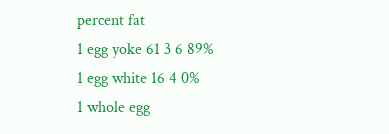percent fat
1 egg yoke 61 3 6 89%
1 egg white 16 4 0%
1 whole egg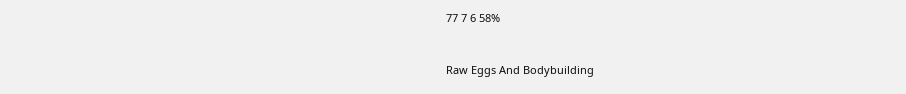77 7 6 58%


Raw Eggs And Bodybuilding